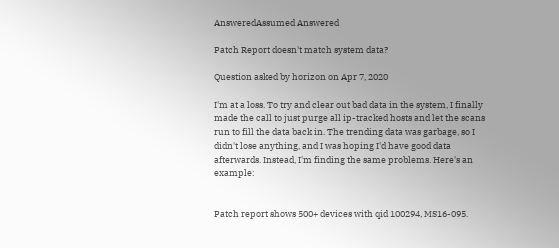AnsweredAssumed Answered

Patch Report doesn't match system data?

Question asked by horizon on Apr 7, 2020

I'm at a loss. To try and clear out bad data in the system, I finally made the call to just purge all ip-tracked hosts and let the scans run to fill the data back in. The trending data was garbage, so I didn't lose anything, and I was hoping I'd have good data afterwards. Instead, I'm finding the same problems. Here's an example:


Patch report shows 500+ devices with qid 100294, MS16-095.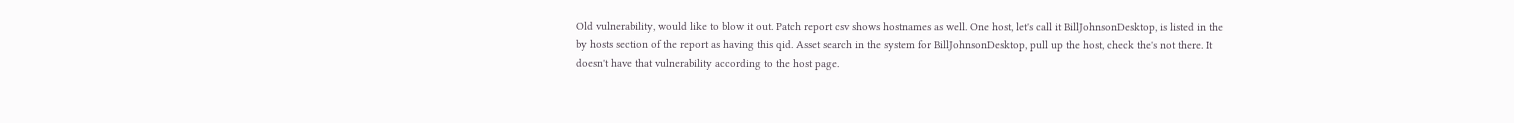Old vulnerability, would like to blow it out. Patch report csv shows hostnames as well. One host, let's call it BillJohnsonDesktop, is listed in the by hosts section of the report as having this qid. Asset search in the system for BillJohnsonDesktop, pull up the host, check the's not there. It doesn't have that vulnerability according to the host page.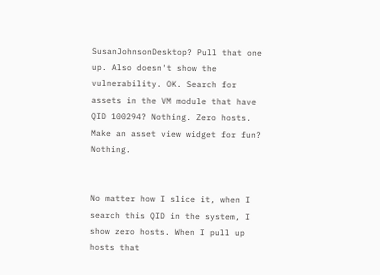SusanJohnsonDesktop? Pull that one up. Also doesn't show the vulnerability. OK. Search for assets in the VM module that have QID 100294? Nothing. Zero hosts. Make an asset view widget for fun? Nothing.


No matter how I slice it, when I search this QID in the system, I show zero hosts. When I pull up hosts that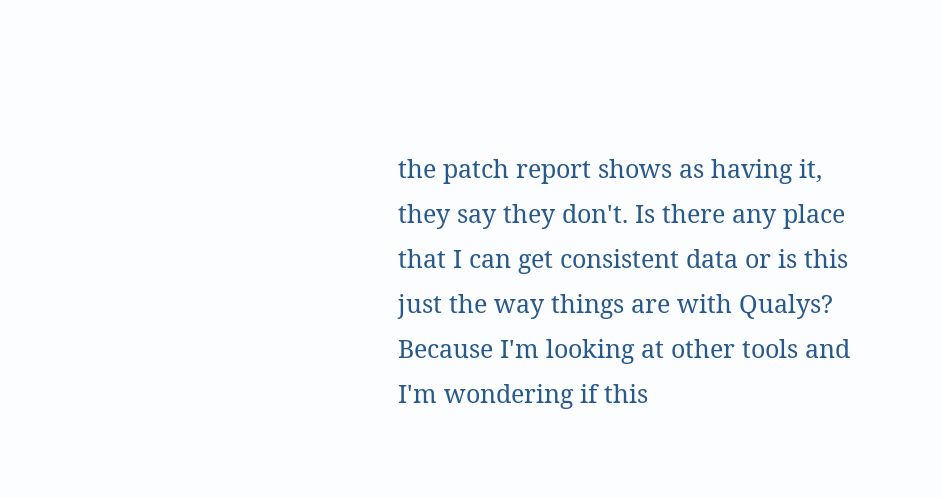the patch report shows as having it, they say they don't. Is there any place that I can get consistent data or is this just the way things are with Qualys? Because I'm looking at other tools and I'm wondering if this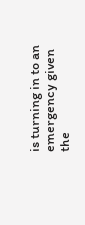is turning in to an emergency given the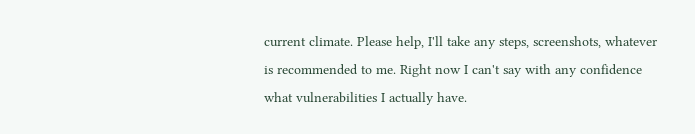current climate. Please help, I'll take any steps, screenshots, whatever is recommended to me. Right now I can't say with any confidence what vulnerabilities I actually have.